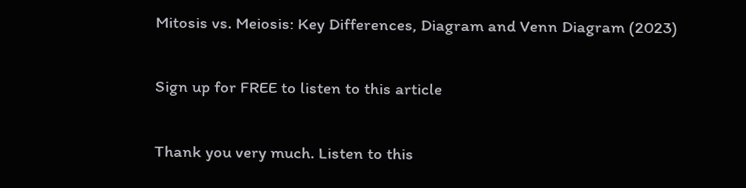Mitosis vs. Meiosis: Key Differences, Diagram and Venn Diagram (2023)

Sign up for FREE to listen to this article

Thank you very much. Listen to this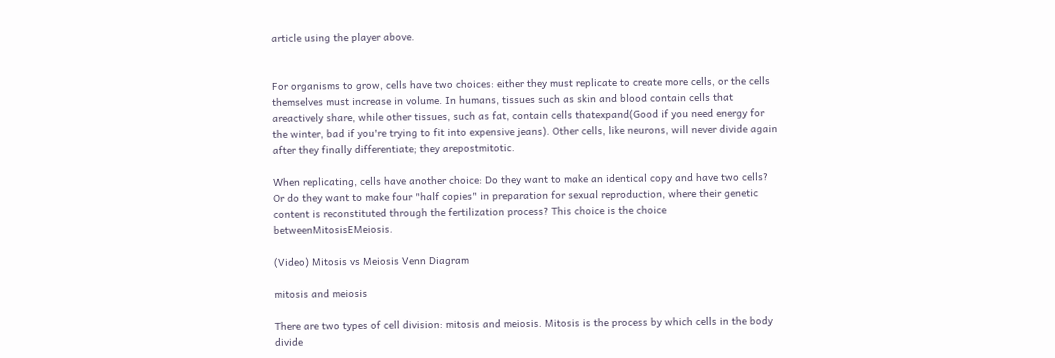article using the player above.


For organisms to grow, cells have two choices: either they must replicate to create more cells, or the cells themselves must increase in volume. In humans, tissues such as skin and blood contain cells that areactively share, while other tissues, such as fat, contain cells thatexpand(Good if you need energy for the winter, bad if you're trying to fit into expensive jeans). Other cells, like neurons, will never divide again after they finally differentiate; they arepostmitotic.

When replicating, cells have another choice: Do they want to make an identical copy and have two cells? Or do they want to make four "half copies" in preparation for sexual reproduction, where their genetic content is reconstituted through the fertilization process? This choice is the choice betweenMitosisEMeiosis.

(Video) Mitosis vs Meiosis Venn Diagram

mitosis and meiosis

There are two types of cell division: mitosis and meiosis. Mitosis is the process by which cells in the body divide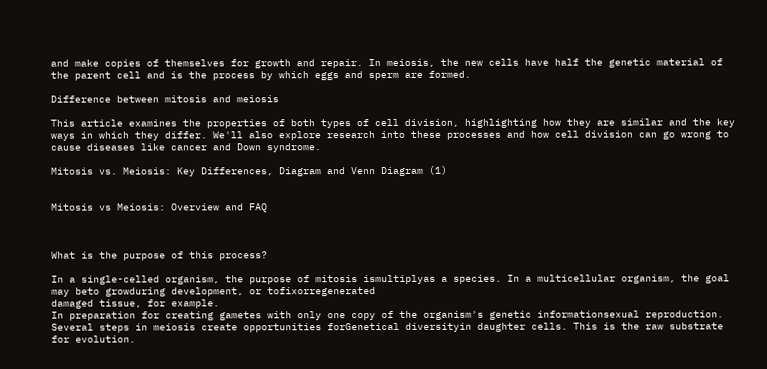and make copies of themselves for growth and repair. In meiosis, the new cells have half the genetic material of the parent cell and is the process by which eggs and sperm are formed.

Difference between mitosis and meiosis

This article examines the properties of both types of cell division, highlighting how they are similar and the key ways in which they differ. We'll also explore research into these processes and how cell division can go wrong to cause diseases like cancer and Down syndrome.

Mitosis vs. Meiosis: Key Differences, Diagram and Venn Diagram (1)


Mitosis vs Meiosis: Overview and FAQ



What is the purpose of this process?

In a single-celled organism, the purpose of mitosis ismultiplyas a species. In a multicellular organism, the goal may beto growduring development, or tofixorregenerated
damaged tissue, for example.
In preparation for creating gametes with only one copy of the organism's genetic informationsexual reproduction. Several steps in meiosis create opportunities forGenetical diversityin daughter cells. This is the raw substrate for evolution.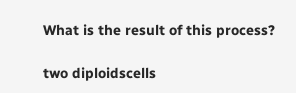What is the result of this process?

two diploidscells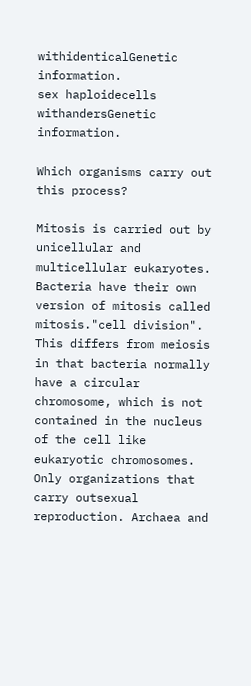withidenticalGenetic information.
sex haploidecells withandersGenetic information.

Which organisms carry out this process?

Mitosis is carried out by unicellular and multicellular eukaryotes. Bacteria have their own version of mitosis called mitosis."cell division". This differs from meiosis in that bacteria normally have a circular chromosome, which is not contained in the nucleus of the cell like eukaryotic chromosomes.
Only organizations that carry outsexual reproduction. Archaea and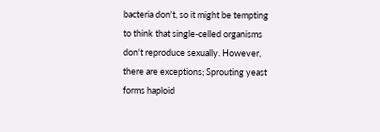bacteria don't, so it might be tempting to think that single-celled organisms don't reproduce sexually. However, there are exceptions; Sprouting yeast forms haploid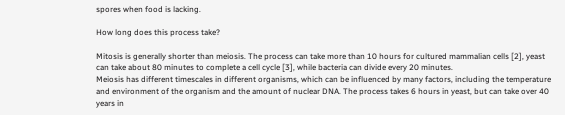spores when food is lacking.

How long does this process take?

Mitosis is generally shorter than meiosis. The process can take more than 10 hours for cultured mammalian cells [2], yeast can take about 80 minutes to complete a cell cycle [3], while bacteria can divide every 20 minutes.
Meiosis has different timescales in different organisms, which can be influenced by many factors, including the temperature and environment of the organism and the amount of nuclear DNA. The process takes 6 hours in yeast, but can take over 40 years in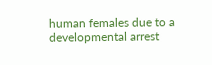human females due to a developmental arrest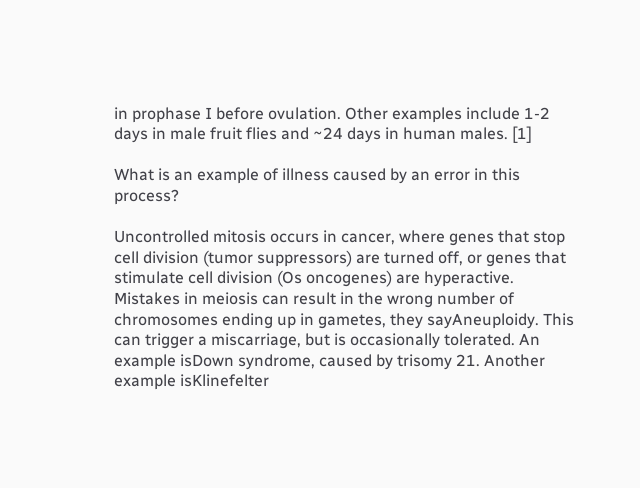in prophase I before ovulation. Other examples include 1-2 days in male fruit flies and ~24 days in human males. [1]

What is an example of illness caused by an error in this process?

Uncontrolled mitosis occurs in cancer, where genes that stop cell division (tumor suppressors) are turned off, or genes that stimulate cell division (Os oncogenes) are hyperactive.
Mistakes in meiosis can result in the wrong number of chromosomes ending up in gametes, they sayAneuploidy. This can trigger a miscarriage, but is occasionally tolerated. An example isDown syndrome, caused by trisomy 21. Another example isKlinefelter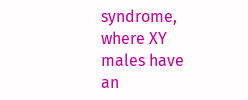syndrome, where XY males have an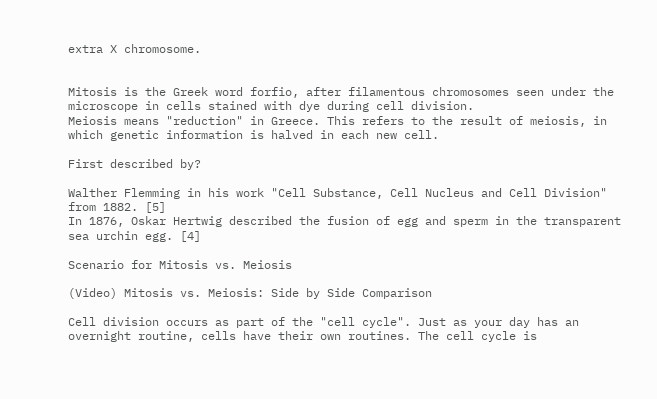extra X chromosome.


Mitosis is the Greek word forfio, after filamentous chromosomes seen under the microscope in cells stained with dye during cell division.
Meiosis means "reduction" in Greece. This refers to the result of meiosis, in which genetic information is halved in each new cell.

First described by?

Walther Flemming in his work "Cell Substance, Cell Nucleus and Cell Division" from 1882. [5]
In 1876, Oskar Hertwig described the fusion of egg and sperm in the transparent sea urchin egg. [4]

Scenario for Mitosis vs. Meiosis

(Video) Mitosis vs. Meiosis: Side by Side Comparison

Cell division occurs as part of the "cell cycle". Just as your day has an overnight routine, cells have their own routines. The cell cycle is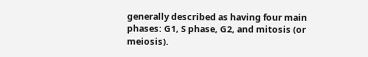generally described as having four main phases: G1, S phase, G2, and mitosis (or meiosis).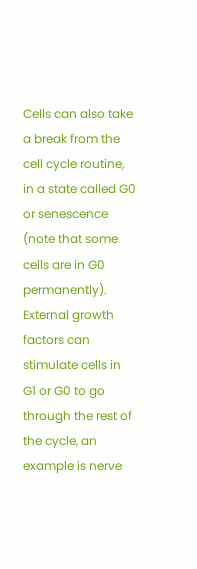Cells can also take a break from the cell cycle routine, in a state called G0 or senescence (note that some cells are in G0 permanently). External growth factors can stimulate cells in G1 or G0 to go through the rest of the cycle, an example is nerve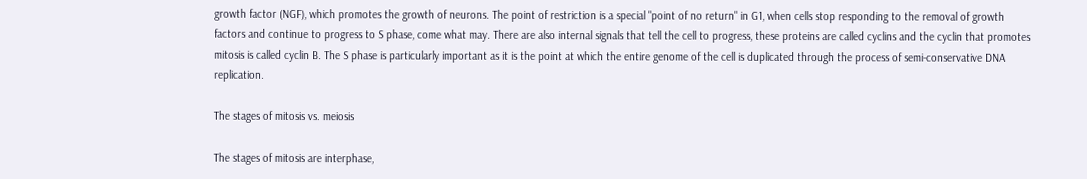growth factor (NGF), which promotes the growth of neurons. The point of restriction is a special "point of no return" in G1, when cells stop responding to the removal of growth factors and continue to progress to S phase, come what may. There are also internal signals that tell the cell to progress, these proteins are called cyclins and the cyclin that promotes mitosis is called cyclin B. The S phase is particularly important as it is the point at which the entire genome of the cell is duplicated through the process of semi-conservative DNA replication.

The stages of mitosis vs. meiosis

The stages of mitosis are interphase,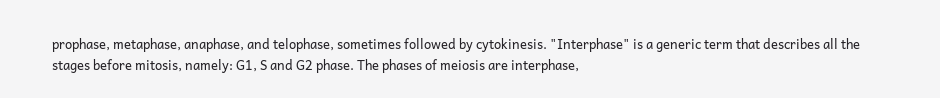prophase, metaphase, anaphase, and telophase, sometimes followed by cytokinesis. "Interphase" is a generic term that describes all the stages before mitosis, namely: G1, S and G2 phase. The phases of meiosis are interphase,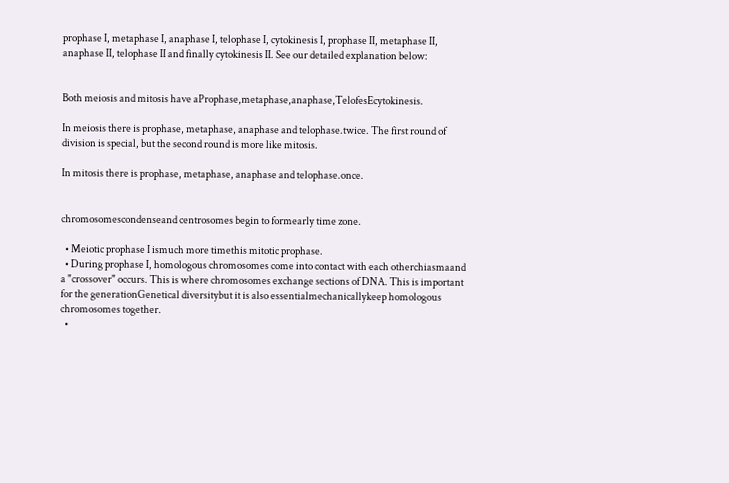prophase I, metaphase I, anaphase I, telophase I, cytokinesis I, prophase II, metaphase II, anaphase II, telophase II and finally cytokinesis II. See our detailed explanation below:


Both meiosis and mitosis have aProphase,metaphase,anaphase,TelofesEcytokinesis.

In meiosis there is prophase, metaphase, anaphase and telophase.twice. The first round of division is special, but the second round is more like mitosis.

In mitosis there is prophase, metaphase, anaphase and telophase.once.


chromosomescondenseand centrosomes begin to formearly time zone.

  • Meiotic prophase I ismuch more timethis mitotic prophase.
  • During prophase I, homologous chromosomes come into contact with each otherchiasmaand a "crossover" occurs. This is where chromosomes exchange sections of DNA. This is important for the generationGenetical diversitybut it is also essentialmechanicallykeep homologous chromosomes together.
  •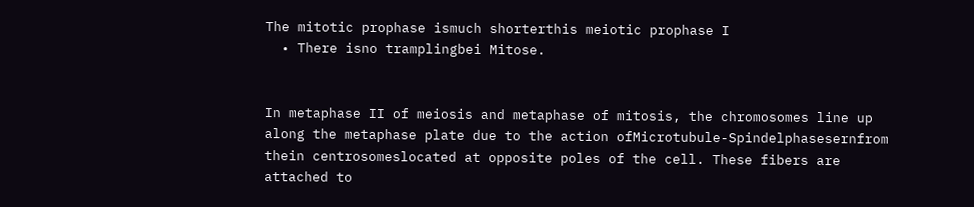The mitotic prophase ismuch shorterthis meiotic prophase I
  • There isno tramplingbei Mitose.


In metaphase II of meiosis and metaphase of mitosis, the chromosomes line up along the metaphase plate due to the action ofMicrotubule-Spindelphasesernfrom thein centrosomeslocated at opposite poles of the cell. These fibers are attached to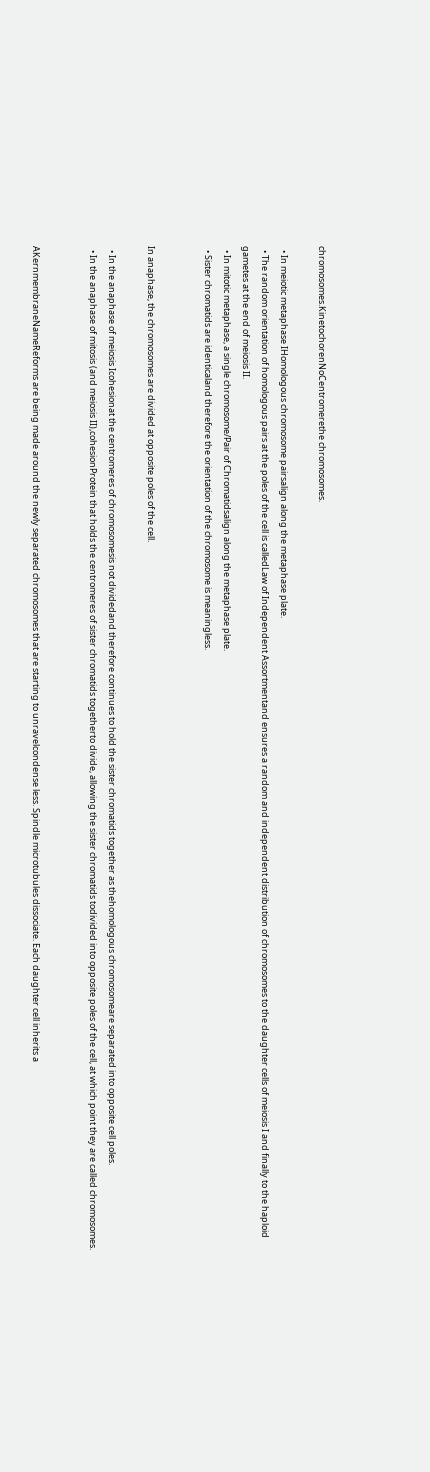chromosomes.KinetochorenNoCentromerethe chromosomes.

  • In meiotic metaphase IHomologous chromosome pairsalign along the metaphase plate.
  • The random orientation of homologous pairs at the poles of the cell is calledLaw of Independent Assortmentand ensures a random and independent distribution of chromosomes to the daughter cells of meiosis I and finally to the haploid gametes at the end of meiosis II.
  • In mitotic metaphase, a single chromosome/Pair of Chromatidsalign along the metaphase plate.
  • Sister chromatids are identicaland therefore the orientation of the chromosome is meaningless.


In anaphase, the chromosomes are divided at opposite poles of the cell.

  • In the anaphase of meiosis Icohesionat the centromeres of chromosomesis not dividedand therefore continues to hold the sister chromatids together as thehomologous chromosomeare separated into opposite cell poles.
  • In the anaphase of mitosis (and meiosis II),cohesionProtein that holds the centromeres of sister chromatids togetherto divide, allowing the sister chromatids todivided into opposite poles of the cell, at which point they are called chromosomes.


AKernmembraneNameReforms are being made around the newly separated chromosomes that are starting to unravelcondense less. Spindle microtubules dissociate. Each daughter cell inherits a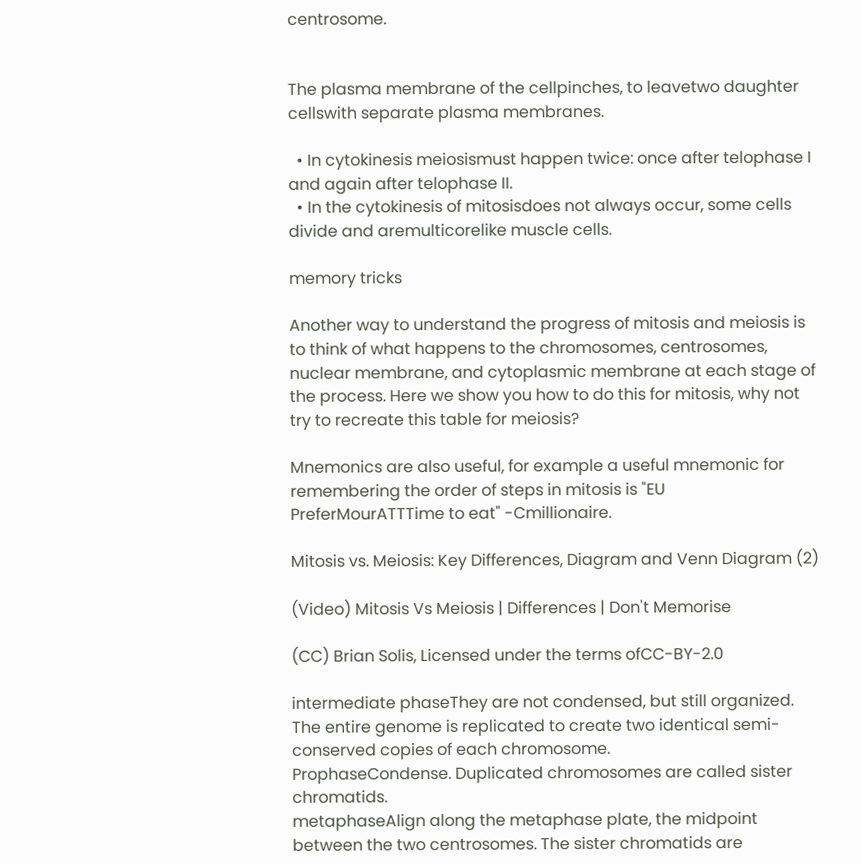centrosome.


The plasma membrane of the cellpinches, to leavetwo daughter cellswith separate plasma membranes.

  • In cytokinesis meiosismust happen twice: once after telophase I and again after telophase II.
  • In the cytokinesis of mitosisdoes not always occur, some cells divide and aremulticorelike muscle cells.

memory tricks

Another way to understand the progress of mitosis and meiosis is to think of what happens to the chromosomes, centrosomes, nuclear membrane, and cytoplasmic membrane at each stage of the process. Here we show you how to do this for mitosis, why not try to recreate this table for meiosis?

Mnemonics are also useful, for example a useful mnemonic for remembering the order of steps in mitosis is "EU PreferMourATTTime to eat" -Cmillionaire.

Mitosis vs. Meiosis: Key Differences, Diagram and Venn Diagram (2)

(Video) Mitosis Vs Meiosis | Differences | Don't Memorise

(CC) Brian Solis, Licensed under the terms ofCC-BY-2.0

intermediate phaseThey are not condensed, but still organized. The entire genome is replicated to create two identical semi-conserved copies of each chromosome.
ProphaseCondense. Duplicated chromosomes are called sister chromatids.
metaphaseAlign along the metaphase plate, the midpoint between the two centrosomes. The sister chromatids are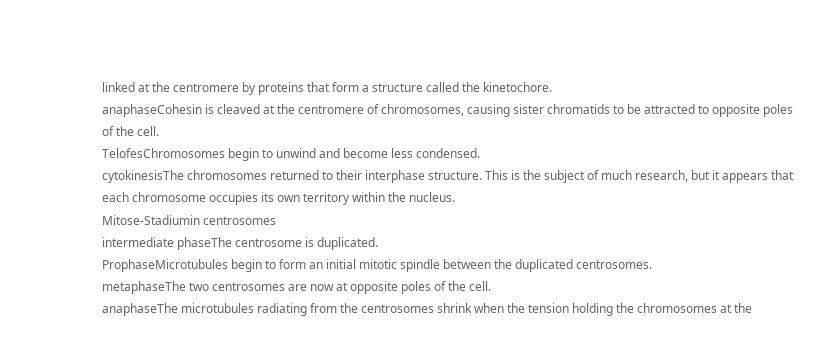linked at the centromere by proteins that form a structure called the kinetochore.
anaphaseCohesin is cleaved at the centromere of chromosomes, causing sister chromatids to be attracted to opposite poles of the cell.
TelofesChromosomes begin to unwind and become less condensed.
cytokinesisThe chromosomes returned to their interphase structure. This is the subject of much research, but it appears that each chromosome occupies its own territory within the nucleus.
Mitose-Stadiumin centrosomes
intermediate phaseThe centrosome is duplicated.
ProphaseMicrotubules begin to form an initial mitotic spindle between the duplicated centrosomes.
metaphaseThe two centrosomes are now at opposite poles of the cell.
anaphaseThe microtubules radiating from the centrosomes shrink when the tension holding the chromosomes at the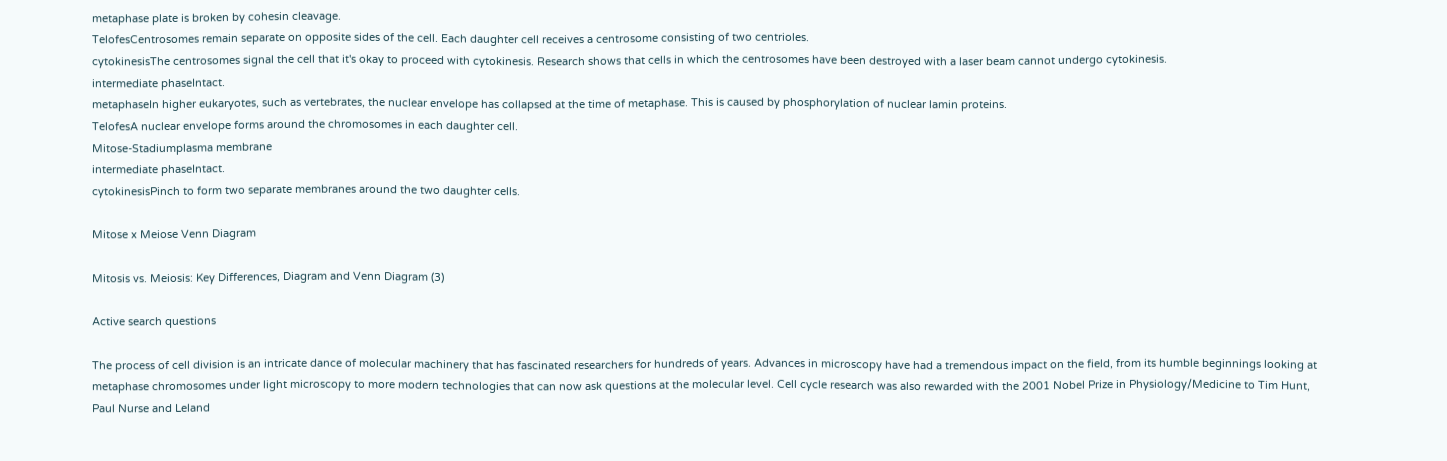metaphase plate is broken by cohesin cleavage.
TelofesCentrosomes remain separate on opposite sides of the cell. Each daughter cell receives a centrosome consisting of two centrioles.
cytokinesisThe centrosomes signal the cell that it's okay to proceed with cytokinesis. Research shows that cells in which the centrosomes have been destroyed with a laser beam cannot undergo cytokinesis.
intermediate phaseIntact.
metaphaseIn higher eukaryotes, such as vertebrates, the nuclear envelope has collapsed at the time of metaphase. This is caused by phosphorylation of nuclear lamin proteins.
TelofesA nuclear envelope forms around the chromosomes in each daughter cell.
Mitose-Stadiumplasma membrane
intermediate phaseIntact.
cytokinesisPinch to form two separate membranes around the two daughter cells.

Mitose x Meiose Venn Diagram

Mitosis vs. Meiosis: Key Differences, Diagram and Venn Diagram (3)

Active search questions

The process of cell division is an intricate dance of molecular machinery that has fascinated researchers for hundreds of years. Advances in microscopy have had a tremendous impact on the field, from its humble beginnings looking at metaphase chromosomes under light microscopy to more modern technologies that can now ask questions at the molecular level. Cell cycle research was also rewarded with the 2001 Nobel Prize in Physiology/Medicine to Tim Hunt, Paul Nurse and Leland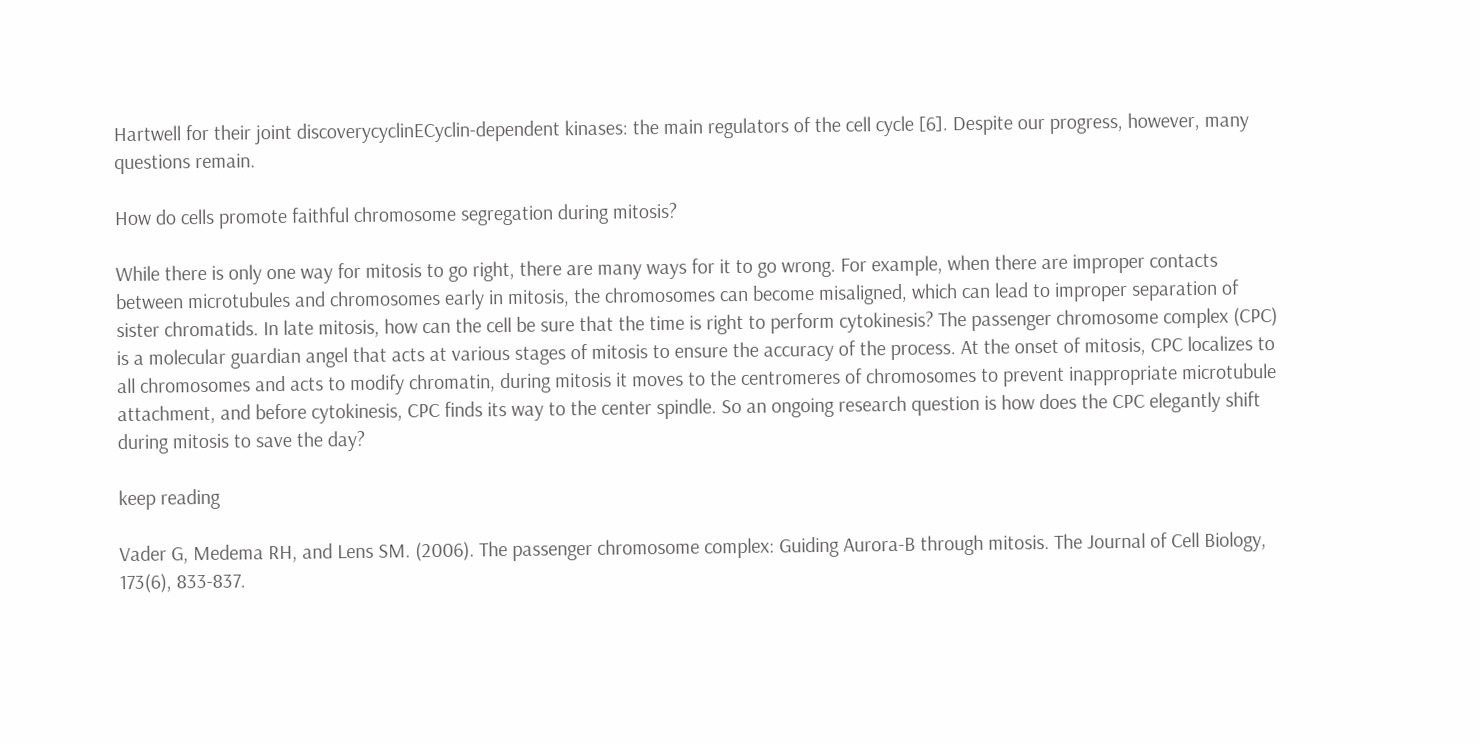Hartwell for their joint discoverycyclinECyclin-dependent kinases: the main regulators of the cell cycle [6]. Despite our progress, however, many questions remain.

How do cells promote faithful chromosome segregation during mitosis?

While there is only one way for mitosis to go right, there are many ways for it to go wrong. For example, when there are improper contacts between microtubules and chromosomes early in mitosis, the chromosomes can become misaligned, which can lead to improper separation of sister chromatids. In late mitosis, how can the cell be sure that the time is right to perform cytokinesis? The passenger chromosome complex (CPC) is a molecular guardian angel that acts at various stages of mitosis to ensure the accuracy of the process. At the onset of mitosis, CPC localizes to all chromosomes and acts to modify chromatin, during mitosis it moves to the centromeres of chromosomes to prevent inappropriate microtubule attachment, and before cytokinesis, CPC finds its way to the center spindle. So an ongoing research question is how does the CPC elegantly shift during mitosis to save the day?

keep reading

Vader G, Medema RH, and Lens SM. (2006). The passenger chromosome complex: Guiding Aurora-B through mitosis. The Journal of Cell Biology, 173(6), 833-837.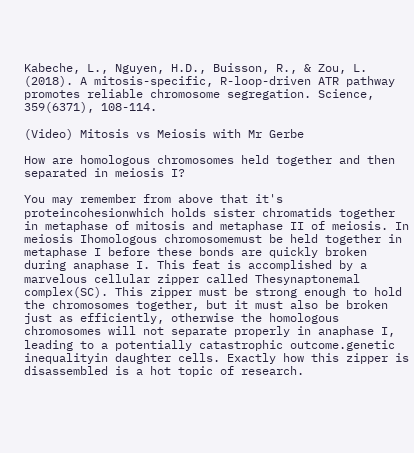Kabeche, L., Nguyen, H.D., Buisson, R., & Zou, L. (2018). A mitosis-specific, R-loop-driven ATR pathway promotes reliable chromosome segregation. Science, 359(6371), 108-114.

(Video) Mitosis vs Meiosis with Mr Gerbe

How are homologous chromosomes held together and then separated in meiosis I?

You may remember from above that it's proteincohesionwhich holds sister chromatids together in metaphase of mitosis and metaphase II of meiosis. In meiosis Ihomologous chromosomemust be held together in metaphase I before these bonds are quickly broken during anaphase I. This feat is accomplished by a marvelous cellular zipper called Thesynaptonemal complex(SC). This zipper must be strong enough to hold the chromosomes together, but it must also be broken just as efficiently, otherwise the homologous chromosomes will not separate properly in anaphase I, leading to a potentially catastrophic outcome.genetic inequalityin daughter cells. Exactly how this zipper is disassembled is a hot topic of research.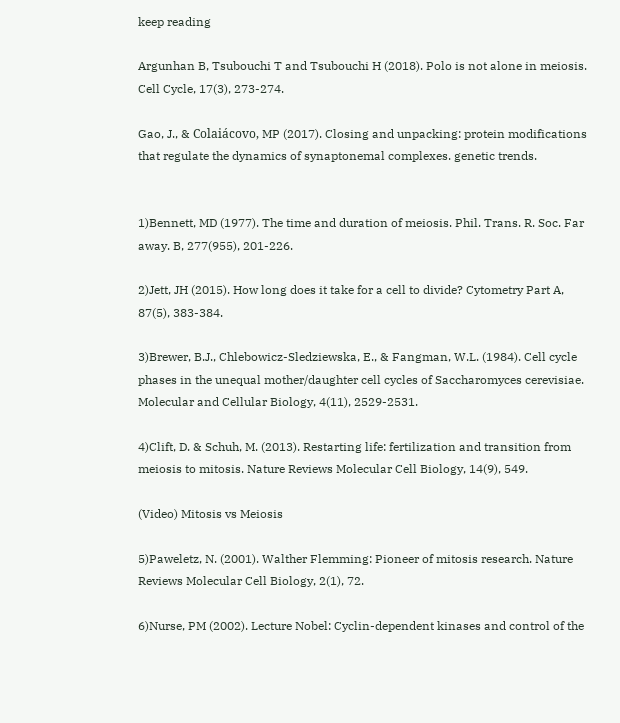keep reading

Argunhan B, Tsubouchi T and Tsubouchi H (2018). Polo is not alone in meiosis. Cell Cycle, 17(3), 273-274.

Gao, J., & Colaiácovo, MP (2017). Closing and unpacking: protein modifications that regulate the dynamics of synaptonemal complexes. genetic trends.


1)Bennett, MD (1977). The time and duration of meiosis. Phil. Trans. R. Soc. Far away. B, 277(955), 201-226.

2)Jett, JH (2015). How long does it take for a cell to divide? Cytometry Part A, 87(5), 383-384.

3)Brewer, B.J., Chlebowicz-Sledziewska, E., & Fangman, W.L. (1984). Cell cycle phases in the unequal mother/daughter cell cycles of Saccharomyces cerevisiae. Molecular and Cellular Biology, 4(11), 2529-2531.

4)Clift, D. & Schuh, M. (2013). Restarting life: fertilization and transition from meiosis to mitosis. Nature Reviews Molecular Cell Biology, 14(9), 549.

(Video) Mitosis vs Meiosis

5)Paweletz, N. (2001). Walther Flemming: Pioneer of mitosis research. Nature Reviews Molecular Cell Biology, 2(1), 72.

6)Nurse, PM (2002). Lecture Nobel: Cyclin-dependent kinases and control of the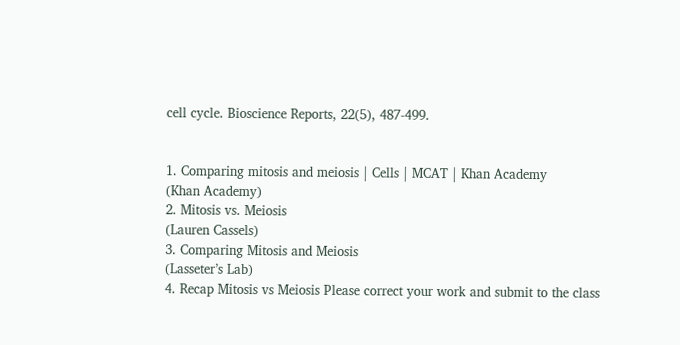cell cycle. Bioscience Reports, 22(5), 487-499.


1. Comparing mitosis and meiosis | Cells | MCAT | Khan Academy
(Khan Academy)
2. Mitosis vs. Meiosis
(Lauren Cassels)
3. Comparing Mitosis and Meiosis
(Lasseter’s Lab)
4. Recap Mitosis vs Meiosis Please correct your work and submit to the class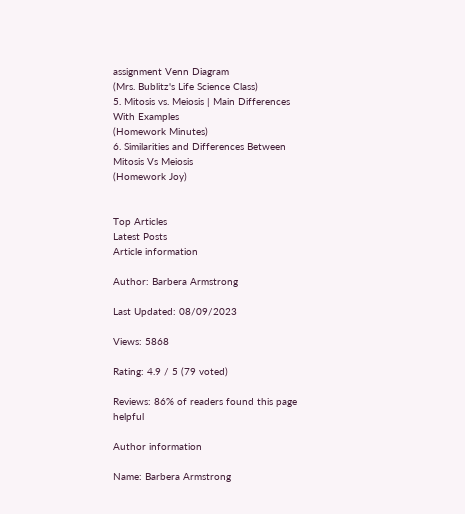assignment Venn Diagram
(Mrs. Bublitz's Life Science Class)
5. Mitosis vs. Meiosis | Main Differences With Examples
(Homework Minutes)
6. Similarities and Differences Between Mitosis Vs Meiosis
(Homework Joy)


Top Articles
Latest Posts
Article information

Author: Barbera Armstrong

Last Updated: 08/09/2023

Views: 5868

Rating: 4.9 / 5 (79 voted)

Reviews: 86% of readers found this page helpful

Author information

Name: Barbera Armstrong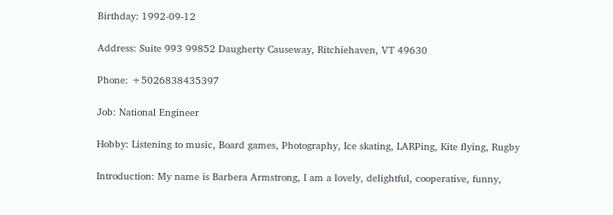Birthday: 1992-09-12

Address: Suite 993 99852 Daugherty Causeway, Ritchiehaven, VT 49630

Phone: +5026838435397

Job: National Engineer

Hobby: Listening to music, Board games, Photography, Ice skating, LARPing, Kite flying, Rugby

Introduction: My name is Barbera Armstrong, I am a lovely, delightful, cooperative, funny,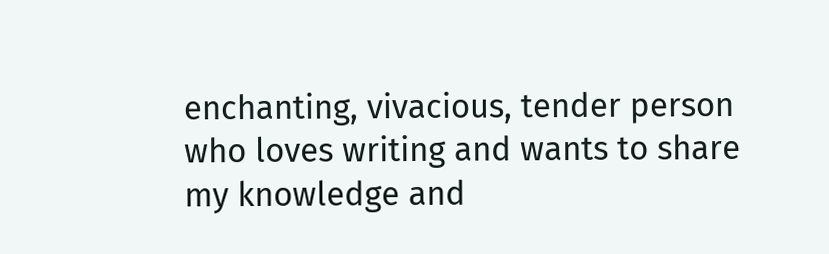enchanting, vivacious, tender person who loves writing and wants to share my knowledge and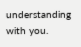understanding with you.